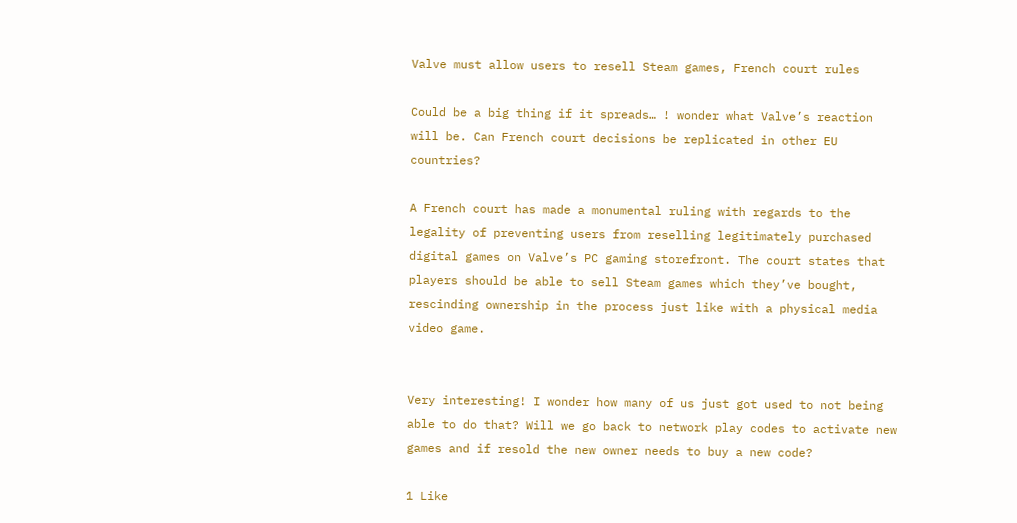Valve must allow users to resell Steam games, French court rules

Could be a big thing if it spreads… ! wonder what Valve’s reaction will be. Can French court decisions be replicated in other EU countries?

A French court has made a monumental ruling with regards to the legality of preventing users from reselling legitimately purchased digital games on Valve’s PC gaming storefront. The court states that players should be able to sell Steam games which they’ve bought, rescinding ownership in the process just like with a physical media video game.


Very interesting! I wonder how many of us just got used to not being able to do that? Will we go back to network play codes to activate new games and if resold the new owner needs to buy a new code?

1 Like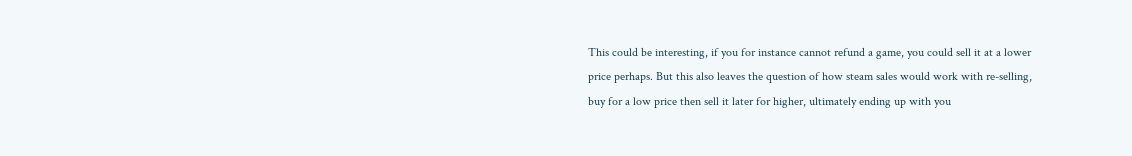This could be interesting, if you for instance cannot refund a game, you could sell it at a lower price perhaps. But this also leaves the question of how steam sales would work with re-selling, buy for a low price then sell it later for higher, ultimately ending up with you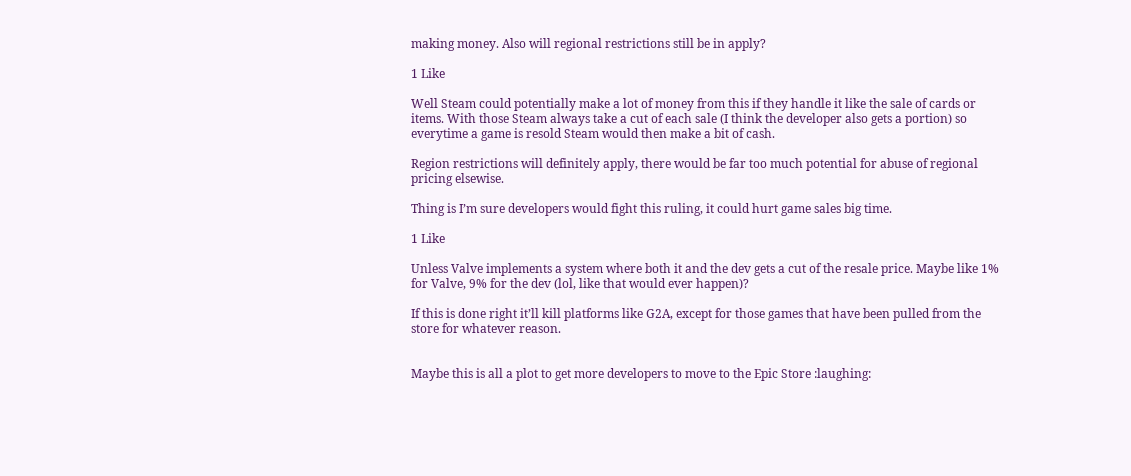making money. Also will regional restrictions still be in apply?

1 Like

Well Steam could potentially make a lot of money from this if they handle it like the sale of cards or items. With those Steam always take a cut of each sale (I think the developer also gets a portion) so everytime a game is resold Steam would then make a bit of cash.

Region restrictions will definitely apply, there would be far too much potential for abuse of regional pricing elsewise.

Thing is I’m sure developers would fight this ruling, it could hurt game sales big time.

1 Like

Unless Valve implements a system where both it and the dev gets a cut of the resale price. Maybe like 1% for Valve, 9% for the dev (lol, like that would ever happen)?

If this is done right it’ll kill platforms like G2A, except for those games that have been pulled from the store for whatever reason.


Maybe this is all a plot to get more developers to move to the Epic Store :laughing: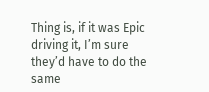Thing is, if it was Epic driving it, I’m sure they’d have to do the same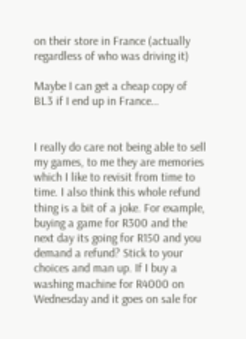on their store in France (actually regardless of who was driving it)

Maybe I can get a cheap copy of BL3 if I end up in France…


I really do care not being able to sell my games, to me they are memories which I like to revisit from time to time. I also think this whole refund thing is a bit of a joke. For example, buying a game for R300 and the next day its going for R150 and you demand a refund? Stick to your choices and man up. If I buy a washing machine for R4000 on Wednesday and it goes on sale for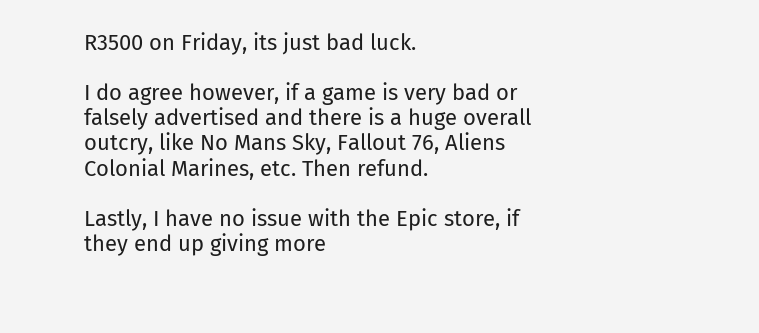R3500 on Friday, its just bad luck.

I do agree however, if a game is very bad or falsely advertised and there is a huge overall outcry, like No Mans Sky, Fallout 76, Aliens Colonial Marines, etc. Then refund.

Lastly, I have no issue with the Epic store, if they end up giving more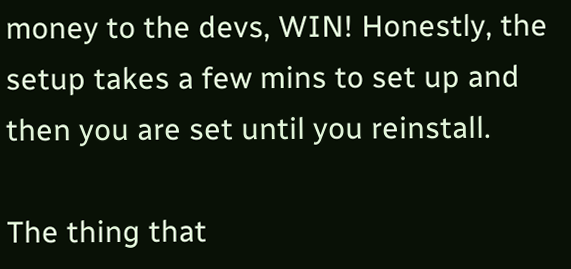money to the devs, WIN! Honestly, the setup takes a few mins to set up and then you are set until you reinstall.

The thing that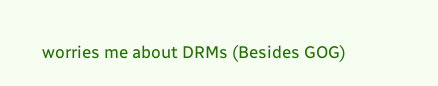worries me about DRMs (Besides GOG)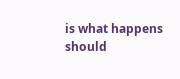is what happens should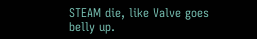STEAM die, like Valve goes belly up.